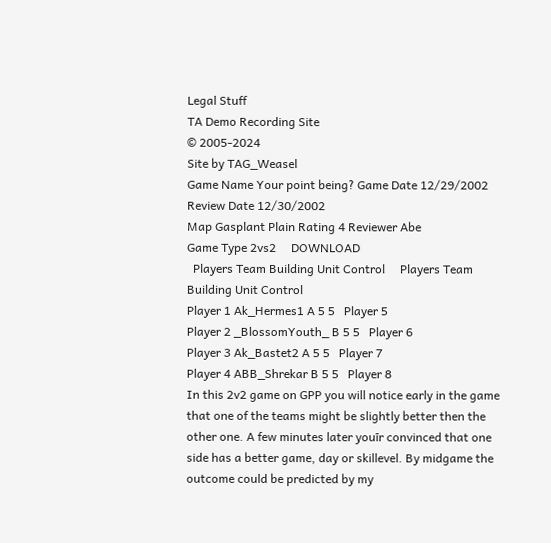Legal Stuff
TA Demo Recording Site
© 2005-2024
Site by TAG_Weasel
Game Name Your point being? Game Date 12/29/2002 Review Date 12/30/2002
Map Gasplant Plain Rating 4 Reviewer Abe
Game Type 2vs2     DOWNLOAD
  Players Team Building Unit Control     Players Team Building Unit Control
Player 1 Ak_Hermes1 A 5 5   Player 5
Player 2 _BlossomYouth_ B 5 5   Player 6
Player 3 Ak_Bastet2 A 5 5   Player 7
Player 4 ABB_Shrekar B 5 5   Player 8
In this 2v2 game on GPP you will notice early in the game that one of the teams might be slightly better then the other one. A few minutes later youīr convinced that one side has a better game, day or skillevel. By midgame the outcome could be predicted by my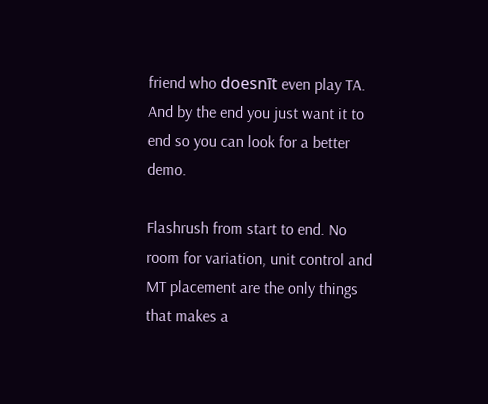friend who doesnīt even play TA. And by the end you just want it to end so you can look for a better demo.

Flashrush from start to end. No room for variation, unit control and MT placement are the only things that makes a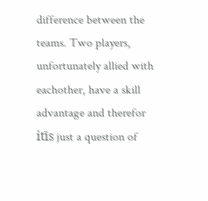difference between the teams. Two players, unfortunately allied with eachother, have a skill advantage and therefor itīs just a question of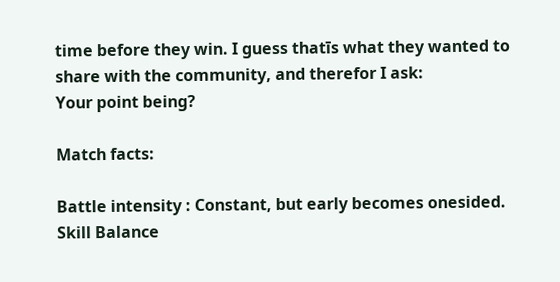time before they win. I guess thatīs what they wanted to share with the community, and therefor I ask:
Your point being?

Match facts:

Battle intensity : Constant, but early becomes onesided.
Skill Balance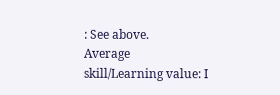: See above.
Average skill/Learning value: I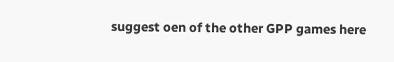suggest oen of the other GPP games here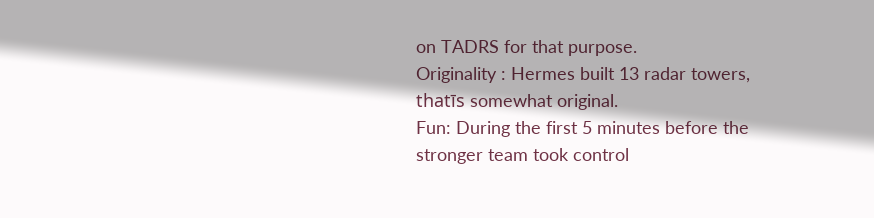on TADRS for that purpose.
Originality : Hermes built 13 radar towers, thatīs somewhat original.
Fun: During the first 5 minutes before the stronger team took control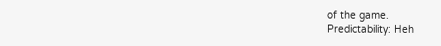of the game.
Predictability: Heh